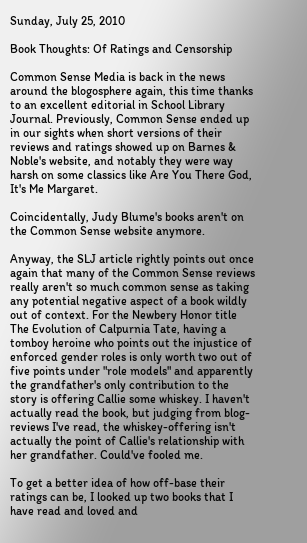Sunday, July 25, 2010

Book Thoughts: Of Ratings and Censorship

Common Sense Media is back in the news around the blogosphere again, this time thanks to an excellent editorial in School Library Journal. Previously, Common Sense ended up in our sights when short versions of their reviews and ratings showed up on Barnes & Noble's website, and notably they were way harsh on some classics like Are You There God, It's Me Margaret.

Coincidentally, Judy Blume's books aren't on the Common Sense website anymore.

Anyway, the SLJ article rightly points out once again that many of the Common Sense reviews really aren't so much common sense as taking any potential negative aspect of a book wildly out of context. For the Newbery Honor title The Evolution of Calpurnia Tate, having a tomboy heroine who points out the injustice of enforced gender roles is only worth two out of five points under "role models" and apparently the grandfather's only contribution to the story is offering Callie some whiskey. I haven't actually read the book, but judging from blog-reviews I've read, the whiskey-offering isn't actually the point of Callie's relationship with her grandfather. Could've fooled me.

To get a better idea of how off-base their ratings can be, I looked up two books that I have read and loved and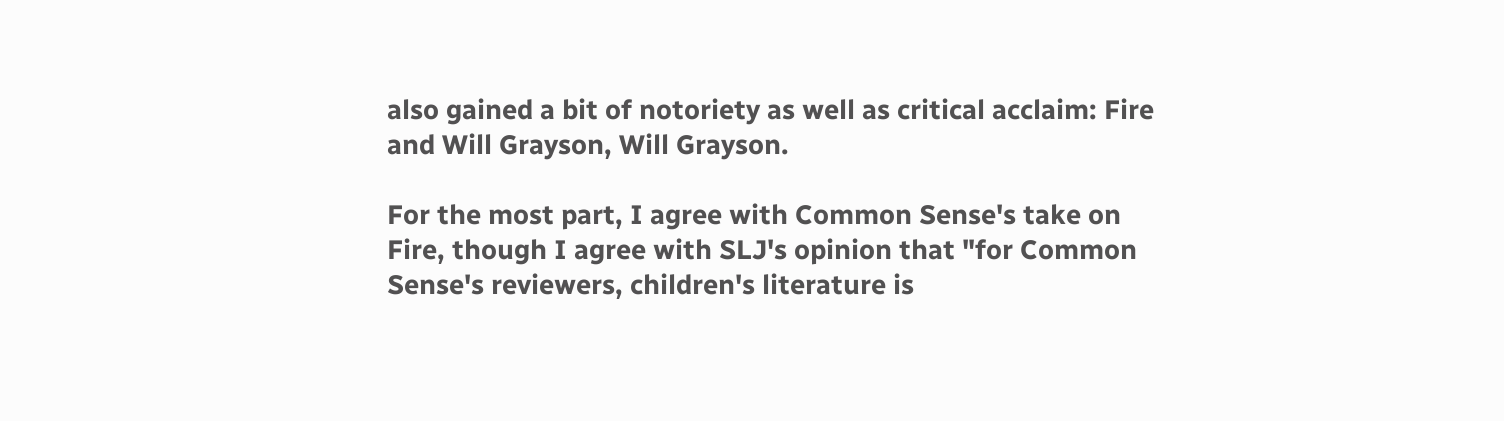also gained a bit of notoriety as well as critical acclaim: Fire and Will Grayson, Will Grayson.

For the most part, I agree with Common Sense's take on Fire, though I agree with SLJ's opinion that "for Common Sense's reviewers, children's literature is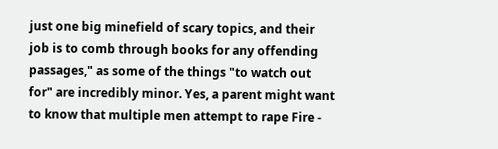just one big minefield of scary topics, and their job is to comb through books for any offending passages," as some of the things "to watch out for" are incredibly minor. Yes, a parent might want to know that multiple men attempt to rape Fire -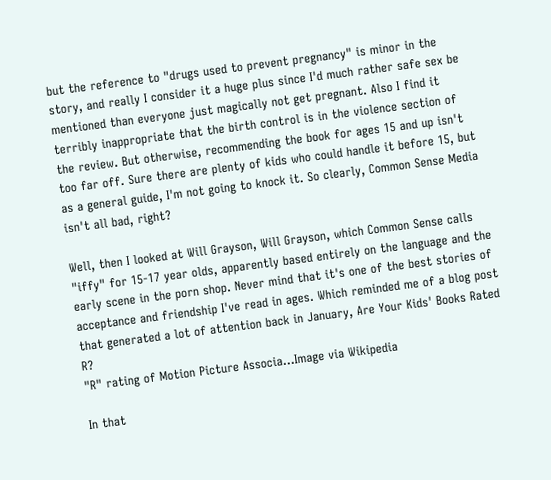but the reference to "drugs used to prevent pregnancy" is minor in the story, and really I consider it a huge plus since I'd much rather safe sex be mentioned than everyone just magically not get pregnant. Also I find it terribly inappropriate that the birth control is in the violence section of the review. But otherwise, recommending the book for ages 15 and up isn't too far off. Sure there are plenty of kids who could handle it before 15, but as a general guide, I'm not going to knock it. So clearly, Common Sense Media isn't all bad, right?

Well, then I looked at Will Grayson, Will Grayson, which Common Sense calls "iffy" for 15-17 year olds, apparently based entirely on the language and the early scene in the porn shop. Never mind that it's one of the best stories of acceptance and friendship I've read in ages. Which reminded me of a blog post that generated a lot of attention back in January, Are Your Kids' Books Rated R?
"R" rating of Motion Picture Associa...Image via Wikipedia

In that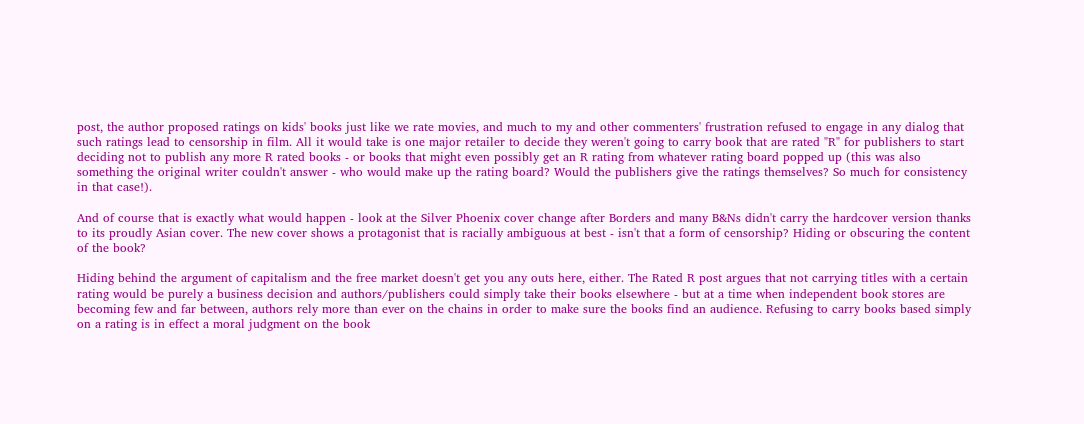post, the author proposed ratings on kids' books just like we rate movies, and much to my and other commenters' frustration refused to engage in any dialog that such ratings lead to censorship in film. All it would take is one major retailer to decide they weren't going to carry book that are rated "R" for publishers to start deciding not to publish any more R rated books - or books that might even possibly get an R rating from whatever rating board popped up (this was also something the original writer couldn't answer - who would make up the rating board? Would the publishers give the ratings themselves? So much for consistency in that case!).

And of course that is exactly what would happen - look at the Silver Phoenix cover change after Borders and many B&Ns didn't carry the hardcover version thanks to its proudly Asian cover. The new cover shows a protagonist that is racially ambiguous at best - isn't that a form of censorship? Hiding or obscuring the content of the book?

Hiding behind the argument of capitalism and the free market doesn't get you any outs here, either. The Rated R post argues that not carrying titles with a certain rating would be purely a business decision and authors/publishers could simply take their books elsewhere - but at a time when independent book stores are becoming few and far between, authors rely more than ever on the chains in order to make sure the books find an audience. Refusing to carry books based simply on a rating is in effect a moral judgment on the book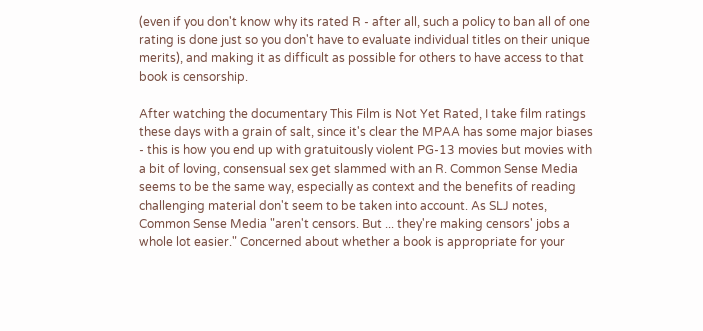(even if you don't know why its rated R - after all, such a policy to ban all of one rating is done just so you don't have to evaluate individual titles on their unique merits), and making it as difficult as possible for others to have access to that book is censorship.

After watching the documentary This Film is Not Yet Rated, I take film ratings these days with a grain of salt, since it's clear the MPAA has some major biases - this is how you end up with gratuitously violent PG-13 movies but movies with a bit of loving, consensual sex get slammed with an R. Common Sense Media seems to be the same way, especially as context and the benefits of reading challenging material don't seem to be taken into account. As SLJ notes, Common Sense Media "aren't censors. But ... they're making censors' jobs a whole lot easier." Concerned about whether a book is appropriate for your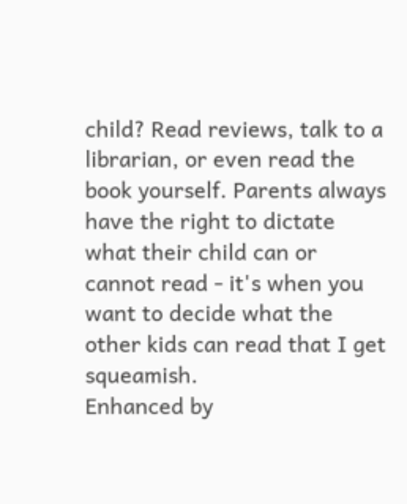child? Read reviews, talk to a librarian, or even read the book yourself. Parents always have the right to dictate what their child can or cannot read - it's when you want to decide what the other kids can read that I get squeamish.
Enhanced by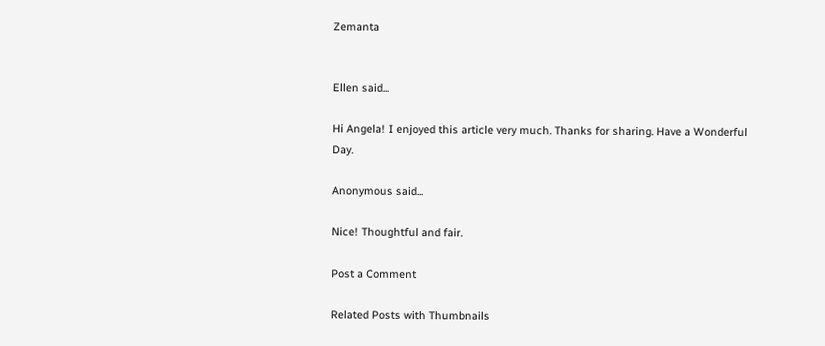Zemanta


Ellen said...

Hi Angela! I enjoyed this article very much. Thanks for sharing. Have a Wonderful Day.

Anonymous said...

Nice! Thoughtful and fair.

Post a Comment

Related Posts with Thumbnails